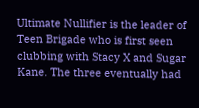Ultimate Nullifier is the leader of Teen Brigade who is first seen clubbing with Stacy X and Sugar Kane. The three eventually had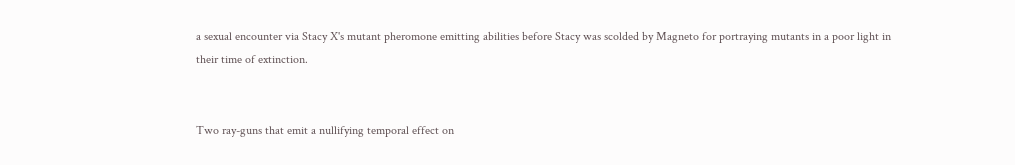a sexual encounter via Stacy X's mutant pheromone emitting abilities before Stacy was scolded by Magneto for portraying mutants in a poor light in their time of extinction.


Two ray-guns that emit a nullifying temporal effect on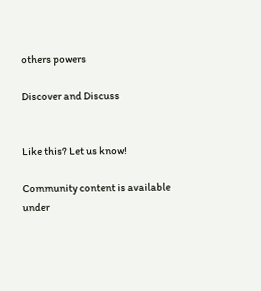others powers

Discover and Discuss


Like this? Let us know!

Community content is available under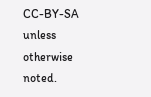CC-BY-SA unless otherwise noted.